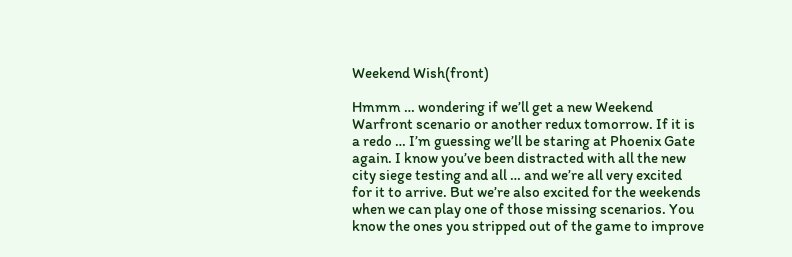Weekend Wish(front)

Hmmm … wondering if we’ll get a new Weekend Warfront scenario or another redux tomorrow. If it is a redo … I’m guessing we’ll be staring at Phoenix Gate again. I know you’ve been distracted with all the new city siege testing and all … and we’re all very excited for it to arrive. But we’re also excited for the weekends when we can play one of those missing scenarios. You know the ones you stripped out of the game to improve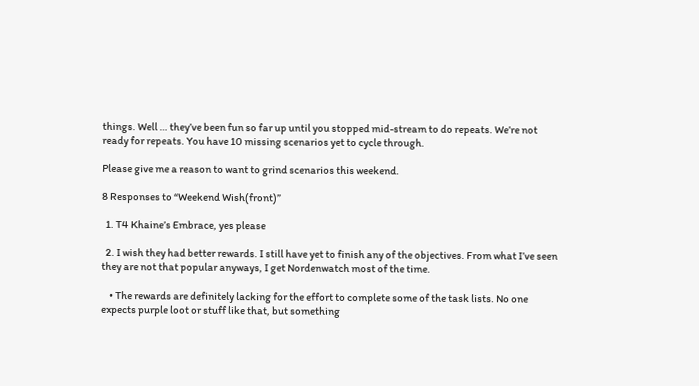things. Well … they’ve been fun so far up until you stopped mid-stream to do repeats. We’re not ready for repeats. You have 10 missing scenarios yet to cycle through.

Please give me a reason to want to grind scenarios this weekend.

8 Responses to “Weekend Wish(front)”

  1. T4 Khaine’s Embrace, yes please

  2. I wish they had better rewards. I still have yet to finish any of the objectives. From what I’ve seen they are not that popular anyways, I get Nordenwatch most of the time.

    • The rewards are definitely lacking for the effort to complete some of the task lists. No one expects purple loot or stuff like that, but something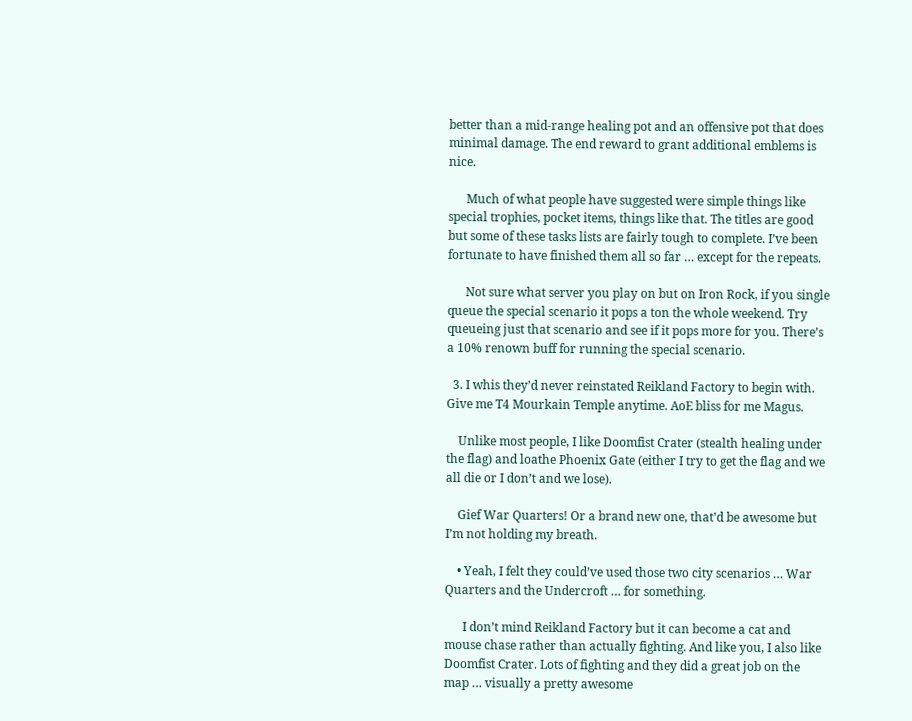better than a mid-range healing pot and an offensive pot that does minimal damage. The end reward to grant additional emblems is nice.

      Much of what people have suggested were simple things like special trophies, pocket items, things like that. The titles are good but some of these tasks lists are fairly tough to complete. I’ve been fortunate to have finished them all so far … except for the repeats.

      Not sure what server you play on but on Iron Rock, if you single queue the special scenario it pops a ton the whole weekend. Try queueing just that scenario and see if it pops more for you. There’s a 10% renown buff for running the special scenario.

  3. I whis they’d never reinstated Reikland Factory to begin with. Give me T4 Mourkain Temple anytime. AoE bliss for me Magus.

    Unlike most people, I like Doomfist Crater (stealth healing under the flag) and loathe Phoenix Gate (either I try to get the flag and we all die or I don’t and we lose).

    Gief War Quarters! Or a brand new one, that’d be awesome but I’m not holding my breath.

    • Yeah, I felt they could’ve used those two city scenarios … War Quarters and the Undercroft … for something.

      I don’t mind Reikland Factory but it can become a cat and mouse chase rather than actually fighting. And like you, I also like Doomfist Crater. Lots of fighting and they did a great job on the map … visually a pretty awesome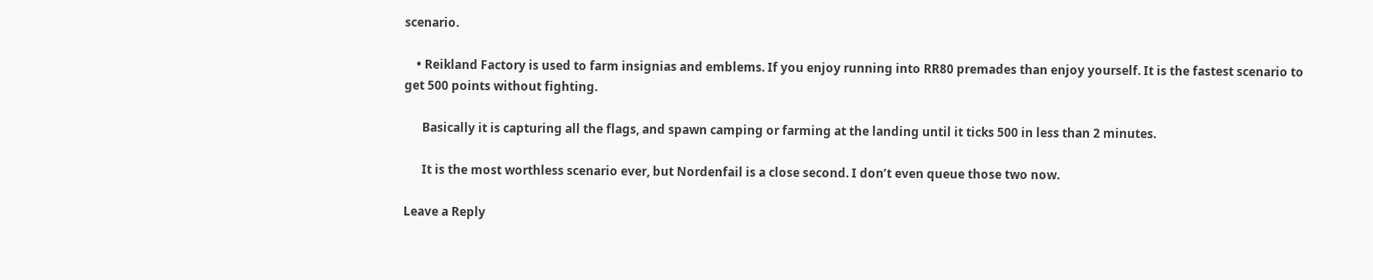scenario.

    • Reikland Factory is used to farm insignias and emblems. If you enjoy running into RR80 premades than enjoy yourself. It is the fastest scenario to get 500 points without fighting.

      Basically it is capturing all the flags, and spawn camping or farming at the landing until it ticks 500 in less than 2 minutes.

      It is the most worthless scenario ever, but Nordenfail is a close second. I don’t even queue those two now.

Leave a Reply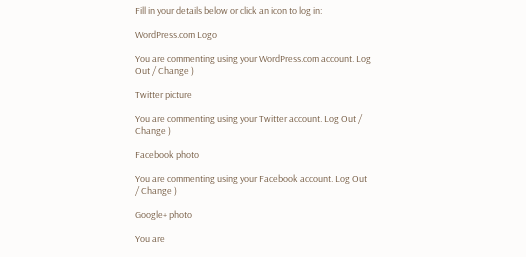Fill in your details below or click an icon to log in:

WordPress.com Logo

You are commenting using your WordPress.com account. Log Out / Change )

Twitter picture

You are commenting using your Twitter account. Log Out / Change )

Facebook photo

You are commenting using your Facebook account. Log Out / Change )

Google+ photo

You are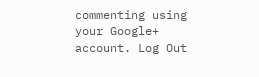commenting using your Google+ account. Log Out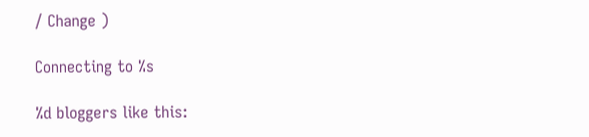/ Change )

Connecting to %s

%d bloggers like this: